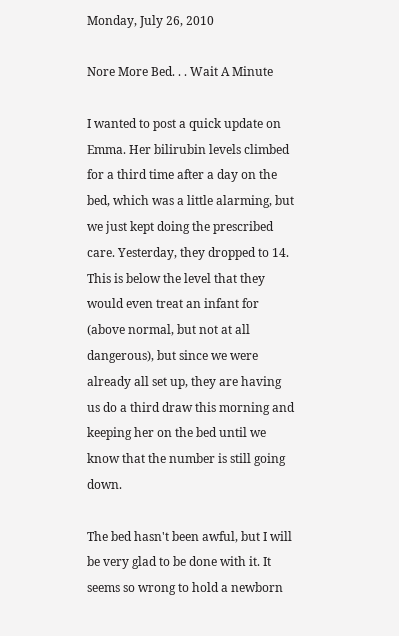Monday, July 26, 2010

Nore More Bed. . . Wait A Minute

I wanted to post a quick update on Emma. Her bilirubin levels climbed for a third time after a day on the bed, which was a little alarming, but we just kept doing the prescribed care. Yesterday, they dropped to 14. This is below the level that they would even treat an infant for (above normal, but not at all dangerous), but since we were already all set up, they are having us do a third draw this morning and keeping her on the bed until we know that the number is still going down.

The bed hasn't been awful, but I will be very glad to be done with it. It seems so wrong to hold a newborn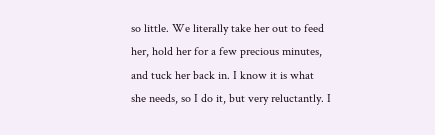so little. We literally take her out to feed her, hold her for a few precious minutes, and tuck her back in. I know it is what she needs, so I do it, but very reluctantly. I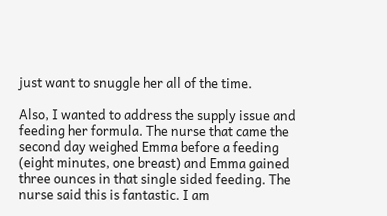just want to snuggle her all of the time.

Also, I wanted to address the supply issue and feeding her formula. The nurse that came the second day weighed Emma before a feeding (eight minutes, one breast) and Emma gained three ounces in that single sided feeding. The nurse said this is fantastic. I am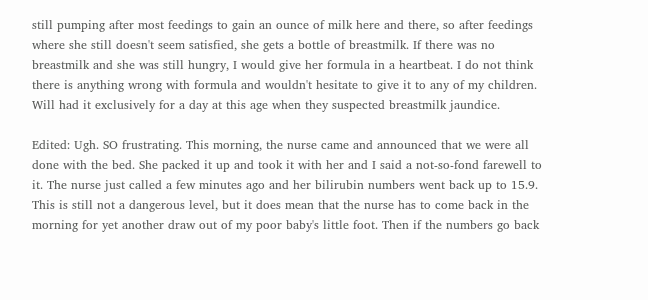still pumping after most feedings to gain an ounce of milk here and there, so after feedings where she still doesn't seem satisfied, she gets a bottle of breastmilk. If there was no breastmilk and she was still hungry, I would give her formula in a heartbeat. I do not think there is anything wrong with formula and wouldn't hesitate to give it to any of my children. Will had it exclusively for a day at this age when they suspected breastmilk jaundice.

Edited: Ugh. SO frustrating. This morning, the nurse came and announced that we were all done with the bed. She packed it up and took it with her and I said a not-so-fond farewell to it. The nurse just called a few minutes ago and her bilirubin numbers went back up to 15.9. This is still not a dangerous level, but it does mean that the nurse has to come back in the morning for yet another draw out of my poor baby's little foot. Then if the numbers go back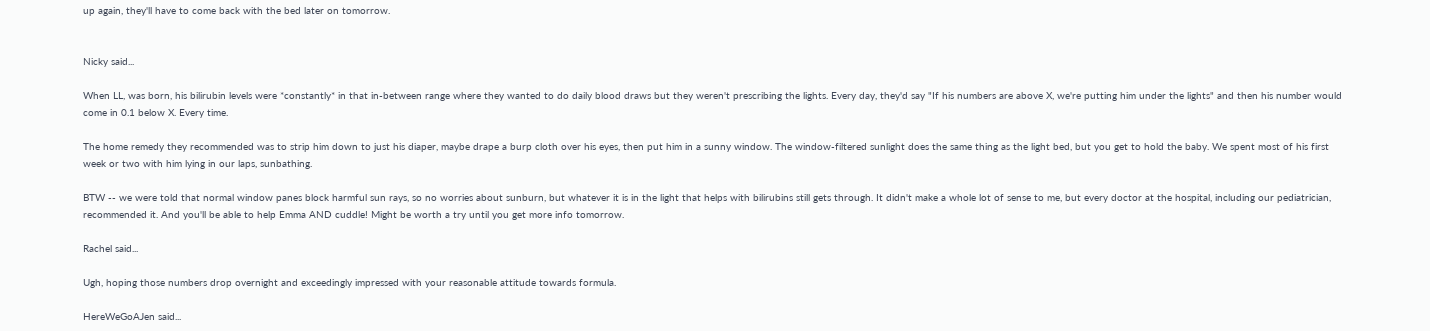up again, they'll have to come back with the bed later on tomorrow.


Nicky said...

When LL, was born, his bilirubin levels were *constantly* in that in-between range where they wanted to do daily blood draws but they weren't prescribing the lights. Every day, they'd say "If his numbers are above X, we're putting him under the lights" and then his number would come in 0.1 below X. Every time.

The home remedy they recommended was to strip him down to just his diaper, maybe drape a burp cloth over his eyes, then put him in a sunny window. The window-filtered sunlight does the same thing as the light bed, but you get to hold the baby. We spent most of his first week or two with him lying in our laps, sunbathing.

BTW -- we were told that normal window panes block harmful sun rays, so no worries about sunburn, but whatever it is in the light that helps with bilirubins still gets through. It didn't make a whole lot of sense to me, but every doctor at the hospital, including our pediatrician, recommended it. And you'll be able to help Emma AND cuddle! Might be worth a try until you get more info tomorrow.

Rachel said...

Ugh, hoping those numbers drop overnight and exceedingly impressed with your reasonable attitude towards formula.

HereWeGoAJen said...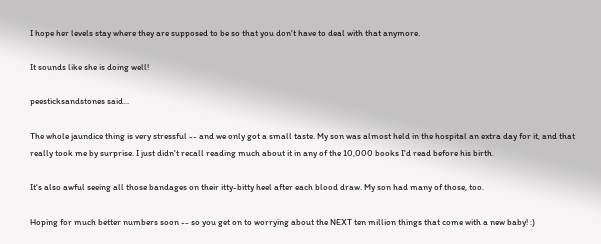I hope her levels stay where they are supposed to be so that you don't have to deal with that anymore.

It sounds like she is doing well!

peesticksandstones said...

The whole jaundice thing is very stressful -- and we only got a small taste. My son was almost held in the hospital an extra day for it, and that really took me by surprise. I just didn't recall reading much about it in any of the 10,000 books I'd read before his birth.

It's also awful seeing all those bandages on their itty-bitty heel after each blood draw. My son had many of those, too.

Hoping for much better numbers soon -- so you get on to worrying about the NEXT ten million things that come with a new baby! :)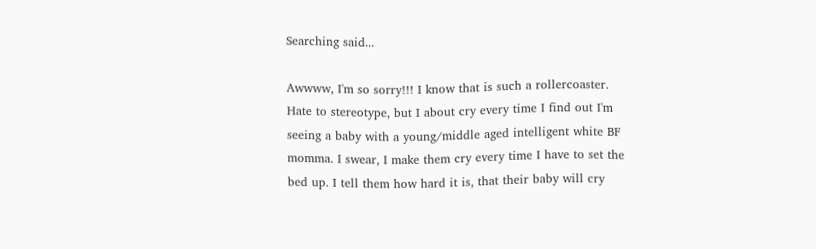Searching said...

Awwww, I'm so sorry!!! I know that is such a rollercoaster. Hate to stereotype, but I about cry every time I find out I'm seeing a baby with a young/middle aged intelligent white BF momma. I swear, I make them cry every time I have to set the bed up. I tell them how hard it is, that their baby will cry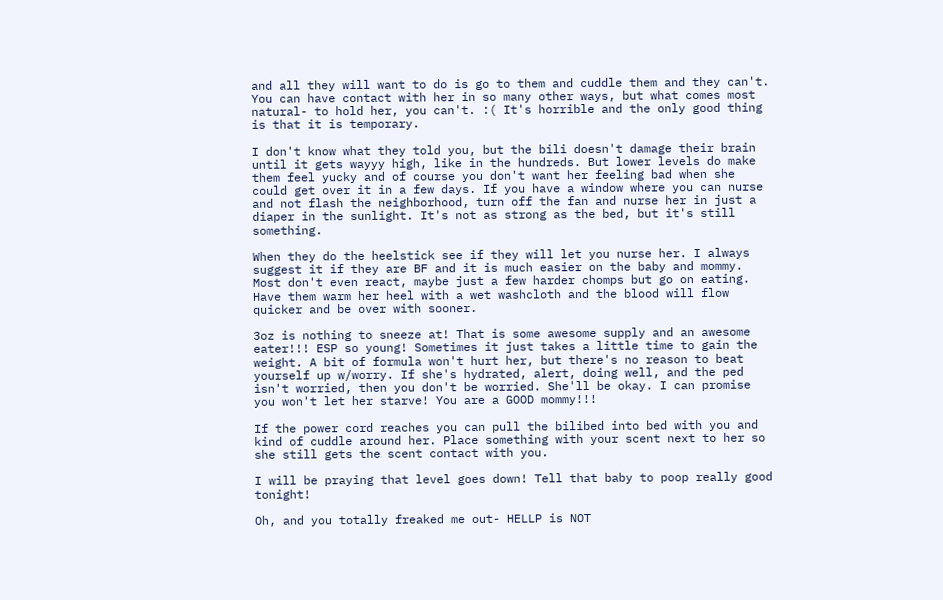and all they will want to do is go to them and cuddle them and they can't. You can have contact with her in so many other ways, but what comes most natural- to hold her, you can't. :( It's horrible and the only good thing is that it is temporary.

I don't know what they told you, but the bili doesn't damage their brain until it gets wayyy high, like in the hundreds. But lower levels do make them feel yucky and of course you don't want her feeling bad when she could get over it in a few days. If you have a window where you can nurse and not flash the neighborhood, turn off the fan and nurse her in just a diaper in the sunlight. It's not as strong as the bed, but it's still something.

When they do the heelstick see if they will let you nurse her. I always suggest it if they are BF and it is much easier on the baby and mommy. Most don't even react, maybe just a few harder chomps but go on eating. Have them warm her heel with a wet washcloth and the blood will flow quicker and be over with sooner.

3oz is nothing to sneeze at! That is some awesome supply and an awesome eater!!! ESP so young! Sometimes it just takes a little time to gain the weight. A bit of formula won't hurt her, but there's no reason to beat yourself up w/worry. If she's hydrated, alert, doing well, and the ped isn't worried, then you don't be worried. She'll be okay. I can promise you won't let her starve! You are a GOOD mommy!!!

If the power cord reaches you can pull the bilibed into bed with you and kind of cuddle around her. Place something with your scent next to her so she still gets the scent contact with you.

I will be praying that level goes down! Tell that baby to poop really good tonight!

Oh, and you totally freaked me out- HELLP is NOT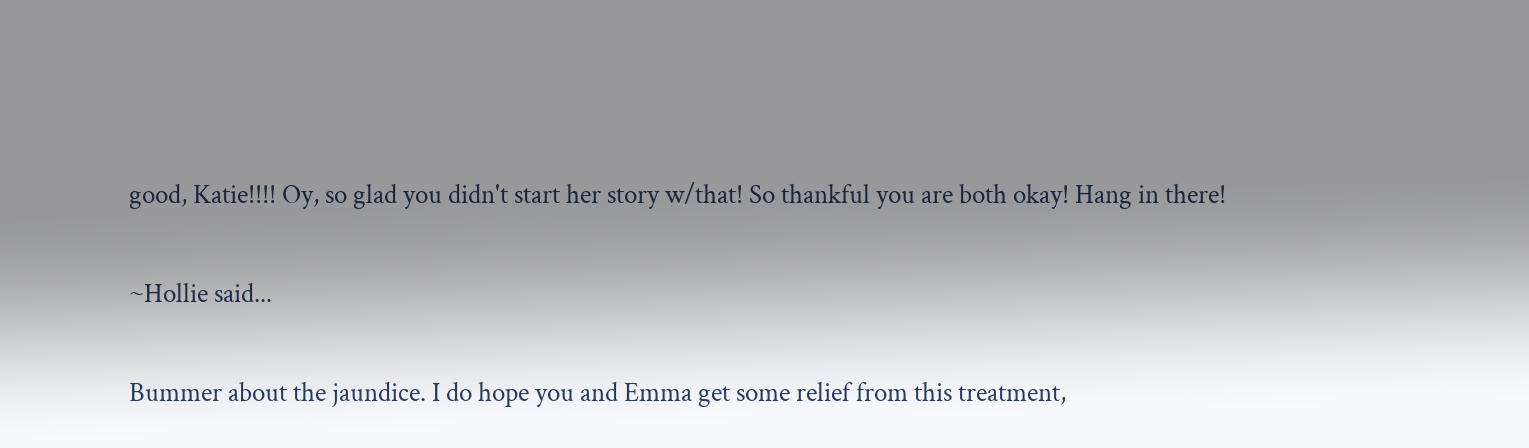good, Katie!!!! Oy, so glad you didn't start her story w/that! So thankful you are both okay! Hang in there!

~Hollie said...

Bummer about the jaundice. I do hope you and Emma get some relief from this treatment,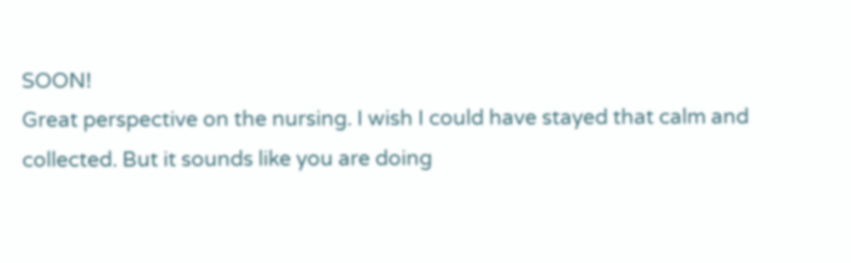SOON!
Great perspective on the nursing. I wish I could have stayed that calm and collected. But it sounds like you are doing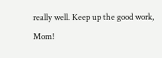really well. Keep up the good work, Mom!